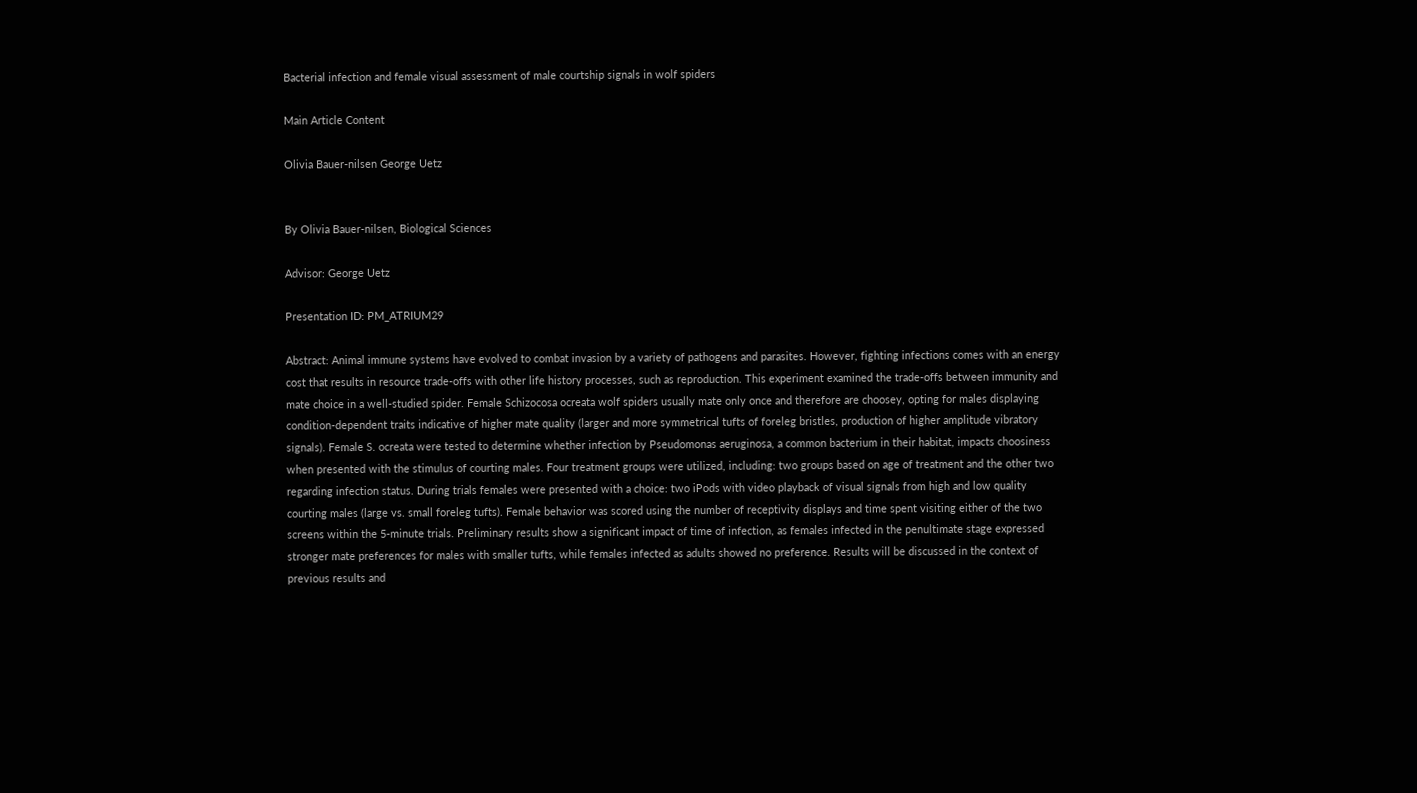Bacterial infection and female visual assessment of male courtship signals in wolf spiders

Main Article Content

Olivia Bauer-nilsen George Uetz


By Olivia Bauer-nilsen, Biological Sciences

Advisor: George Uetz

Presentation ID: PM_ATRIUM29

Abstract: Animal immune systems have evolved to combat invasion by a variety of pathogens and parasites. However, fighting infections comes with an energy cost that results in resource trade-offs with other life history processes, such as reproduction. This experiment examined the trade-offs between immunity and mate choice in a well-studied spider. Female Schizocosa ocreata wolf spiders usually mate only once and therefore are choosey, opting for males displaying condition-dependent traits indicative of higher mate quality (larger and more symmetrical tufts of foreleg bristles, production of higher amplitude vibratory signals). Female S. ocreata were tested to determine whether infection by Pseudomonas aeruginosa, a common bacterium in their habitat, impacts choosiness when presented with the stimulus of courting males. Four treatment groups were utilized, including: two groups based on age of treatment and the other two regarding infection status. During trials females were presented with a choice: two iPods with video playback of visual signals from high and low quality courting males (large vs. small foreleg tufts). Female behavior was scored using the number of receptivity displays and time spent visiting either of the two screens within the 5-minute trials. Preliminary results show a significant impact of time of infection, as females infected in the penultimate stage expressed stronger mate preferences for males with smaller tufts, while females infected as adults showed no preference. Results will be discussed in the context of previous results and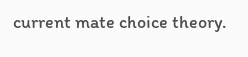current mate choice theory.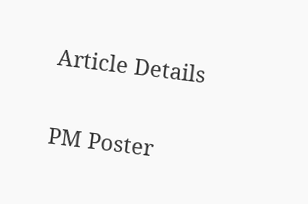Article Details

PM Poster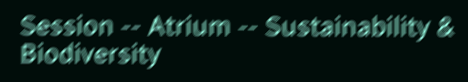Session -- Atrium -- Sustainability & Biodiversity